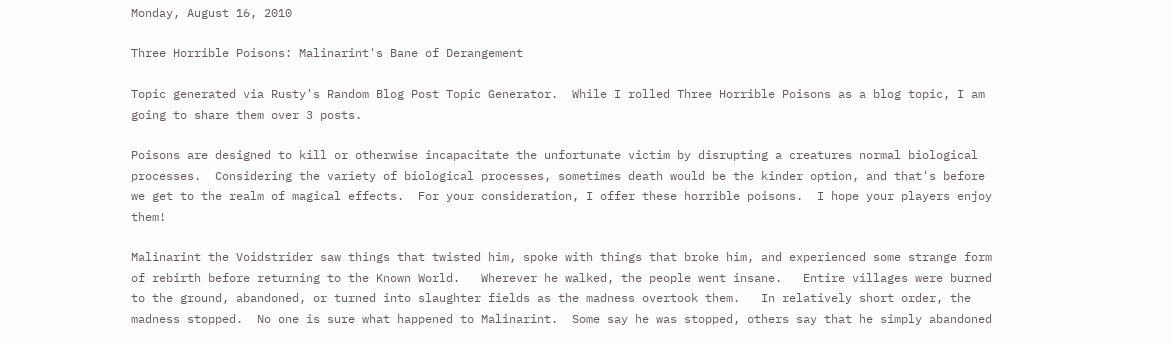Monday, August 16, 2010

Three Horrible Poisons: Malinarint's Bane of Derangement

Topic generated via Rusty's Random Blog Post Topic Generator.  While I rolled Three Horrible Poisons as a blog topic, I am going to share them over 3 posts.

Poisons are designed to kill or otherwise incapacitate the unfortunate victim by disrupting a creatures normal biological processes.  Considering the variety of biological processes, sometimes death would be the kinder option, and that's before we get to the realm of magical effects.  For your consideration, I offer these horrible poisons.  I hope your players enjoy them!

Malinarint the Voidstrider saw things that twisted him, spoke with things that broke him, and experienced some strange form of rebirth before returning to the Known World.   Wherever he walked, the people went insane.   Entire villages were burned to the ground, abandoned, or turned into slaughter fields as the madness overtook them.   In relatively short order, the madness stopped.  No one is sure what happened to Malinarint.  Some say he was stopped, others say that he simply abandoned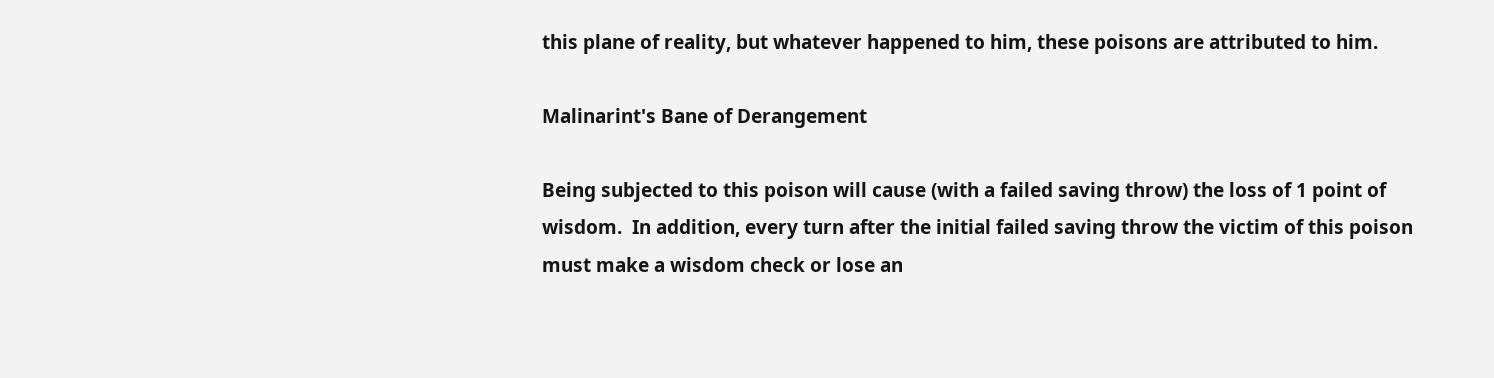this plane of reality, but whatever happened to him, these poisons are attributed to him.

Malinarint's Bane of Derangement

Being subjected to this poison will cause (with a failed saving throw) the loss of 1 point of wisdom.  In addition, every turn after the initial failed saving throw the victim of this poison must make a wisdom check or lose an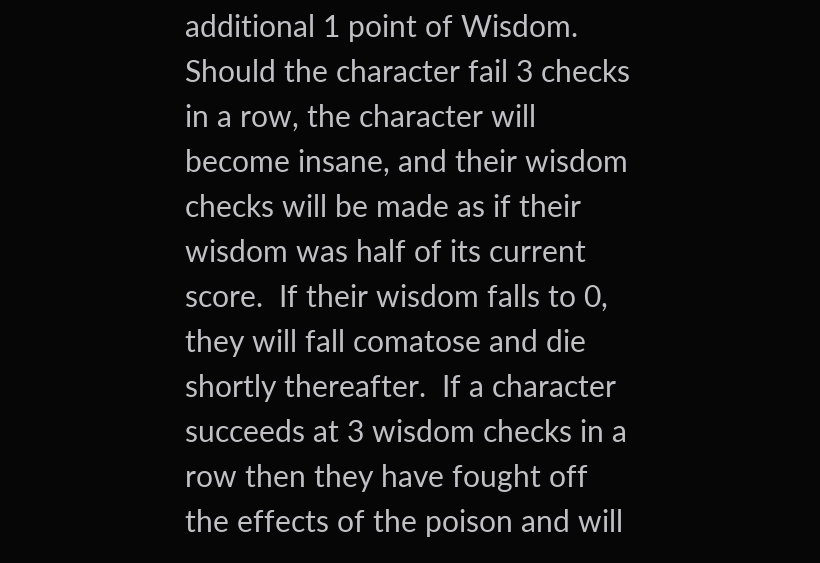additional 1 point of Wisdom.  Should the character fail 3 checks in a row, the character will become insane, and their wisdom checks will be made as if their wisdom was half of its current score.  If their wisdom falls to 0, they will fall comatose and die shortly thereafter.  If a character succeeds at 3 wisdom checks in a row then they have fought off the effects of the poison and will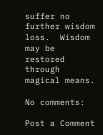suffer no further wisdom loss.  Wisdom may be restored through magical means.

No comments:

Post a Comment